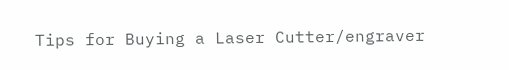Tips for Buying a Laser Cutter/engraver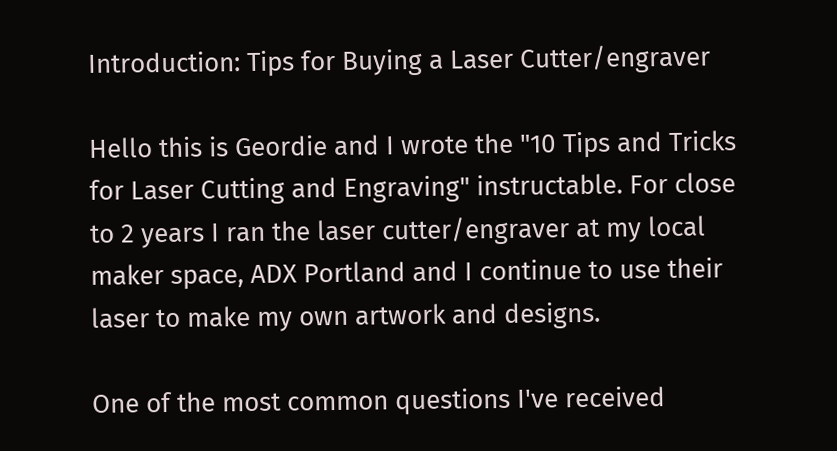Introduction: Tips for Buying a Laser Cutter/engraver

Hello this is Geordie and I wrote the "10 Tips and Tricks for Laser Cutting and Engraving" instructable. For close to 2 years I ran the laser cutter/engraver at my local maker space, ADX Portland and I continue to use their laser to make my own artwork and designs.

One of the most common questions I've received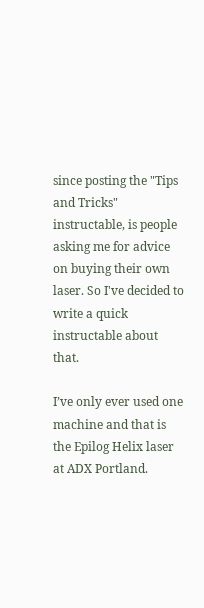since posting the "Tips and Tricks" instructable, is people asking me for advice on buying their own laser. So I've decided to write a quick instructable about that.

I’ve only ever used one machine and that is the Epilog Helix laser at ADX Portland.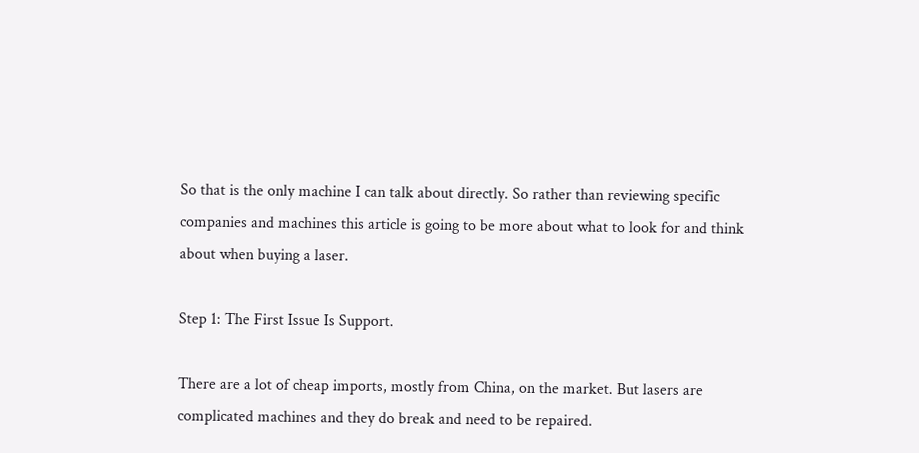So that is the only machine I can talk about directly. So rather than reviewing specific companies and machines this article is going to be more about what to look for and think about when buying a laser.

Step 1: The First Issue Is Support.

There are a lot of cheap imports, mostly from China, on the market. But lasers are complicated machines and they do break and need to be repaired.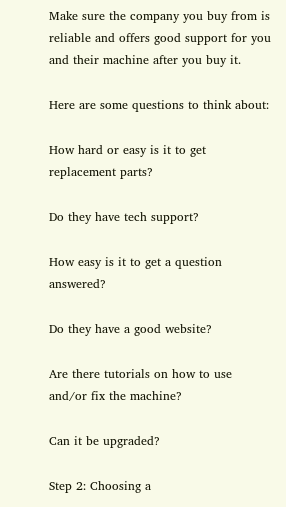Make sure the company you buy from is reliable and offers good support for you and their machine after you buy it.

Here are some questions to think about:

How hard or easy is it to get replacement parts?

Do they have tech support?

How easy is it to get a question answered?

Do they have a good website?

Are there tutorials on how to use and/or fix the machine?

Can it be upgraded?

Step 2: Choosing a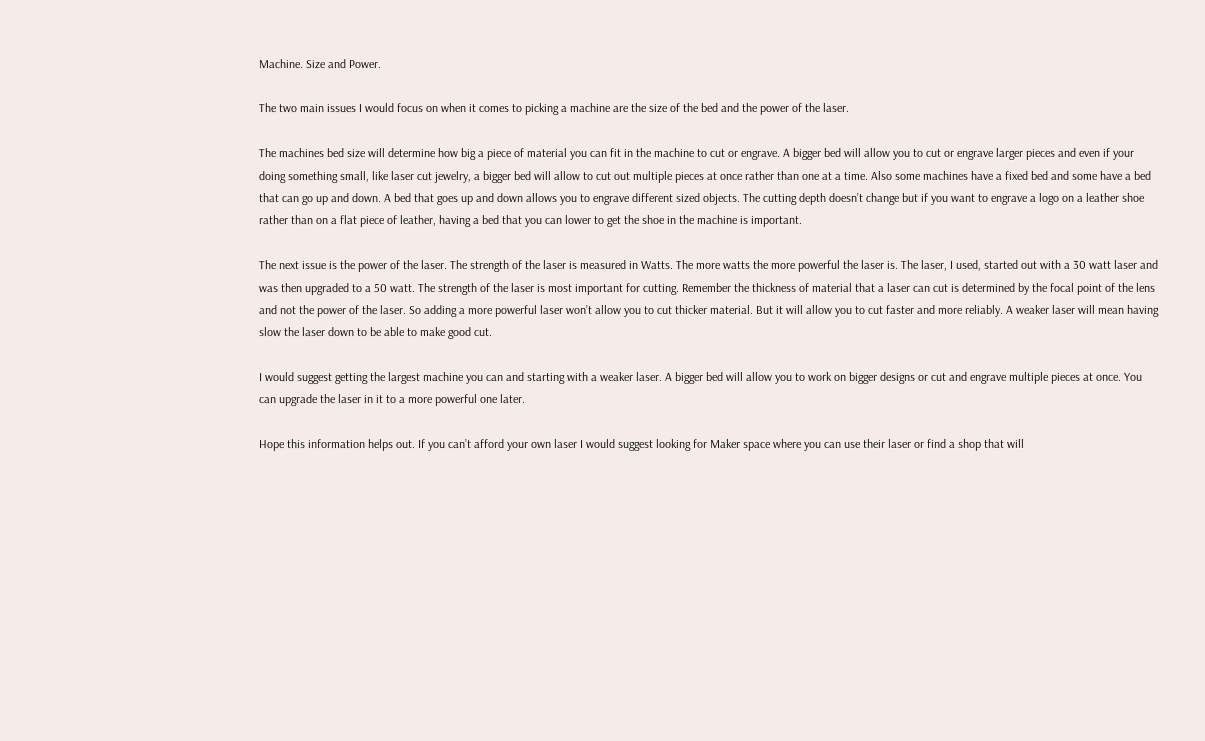Machine. Size and Power.

The two main issues I would focus on when it comes to picking a machine are the size of the bed and the power of the laser.

The machines bed size will determine how big a piece of material you can fit in the machine to cut or engrave. A bigger bed will allow you to cut or engrave larger pieces and even if your doing something small, like laser cut jewelry, a bigger bed will allow to cut out multiple pieces at once rather than one at a time. Also some machines have a fixed bed and some have a bed that can go up and down. A bed that goes up and down allows you to engrave different sized objects. The cutting depth doesn’t change but if you want to engrave a logo on a leather shoe rather than on a flat piece of leather, having a bed that you can lower to get the shoe in the machine is important.

The next issue is the power of the laser. The strength of the laser is measured in Watts. The more watts the more powerful the laser is. The laser, I used, started out with a 30 watt laser and was then upgraded to a 50 watt. The strength of the laser is most important for cutting. Remember the thickness of material that a laser can cut is determined by the focal point of the lens and not the power of the laser. So adding a more powerful laser won’t allow you to cut thicker material. But it will allow you to cut faster and more reliably. A weaker laser will mean having slow the laser down to be able to make good cut.

I would suggest getting the largest machine you can and starting with a weaker laser. A bigger bed will allow you to work on bigger designs or cut and engrave multiple pieces at once. You can upgrade the laser in it to a more powerful one later.

Hope this information helps out. If you can’t afford your own laser I would suggest looking for Maker space where you can use their laser or find a shop that will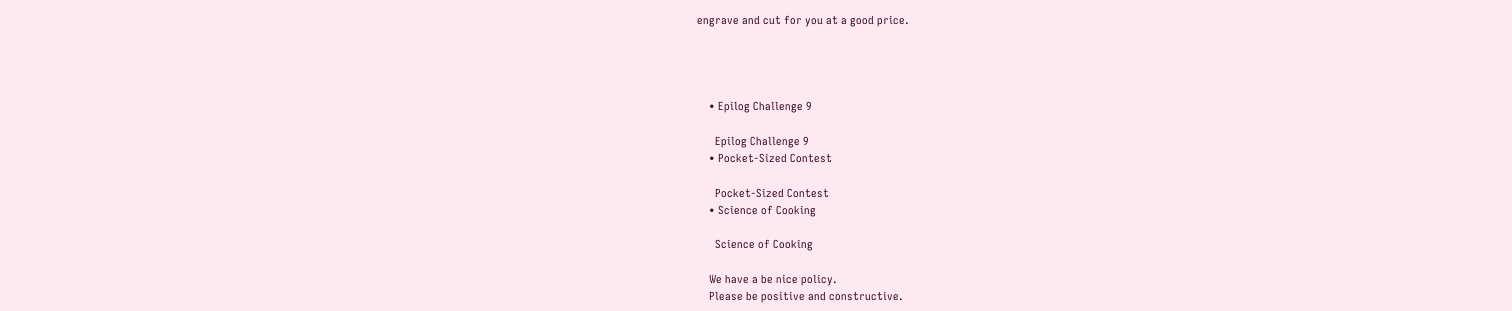engrave and cut for you at a good price.




    • Epilog Challenge 9

      Epilog Challenge 9
    • Pocket-Sized Contest

      Pocket-Sized Contest
    • Science of Cooking

      Science of Cooking

    We have a be nice policy.
    Please be positive and constructive.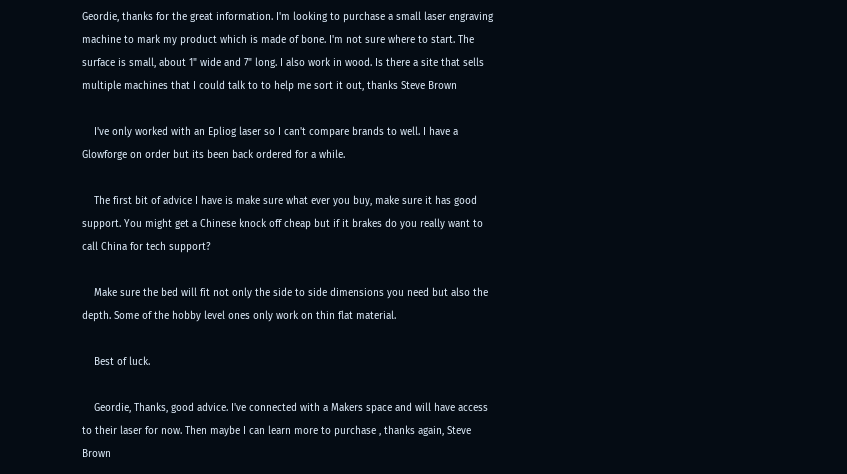Geordie, thanks for the great information. I'm looking to purchase a small laser engraving machine to mark my product which is made of bone. I'm not sure where to start. The surface is small, about 1" wide and 7" long. I also work in wood. Is there a site that sells multiple machines that I could talk to to help me sort it out, thanks Steve Brown

    I've only worked with an Epliog laser so I can't compare brands to well. I have a Glowforge on order but its been back ordered for a while.

    The first bit of advice I have is make sure what ever you buy, make sure it has good support. You might get a Chinese knock off cheap but if it brakes do you really want to call China for tech support?

    Make sure the bed will fit not only the side to side dimensions you need but also the depth. Some of the hobby level ones only work on thin flat material.

    Best of luck.

    Geordie, Thanks, good advice. I've connected with a Makers space and will have access to their laser for now. Then maybe I can learn more to purchase , thanks again, Steve Brown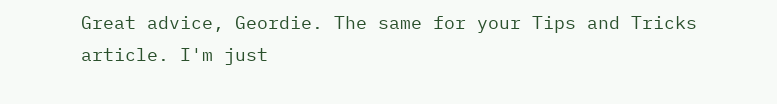Great advice, Geordie. The same for your Tips and Tricks article. I'm just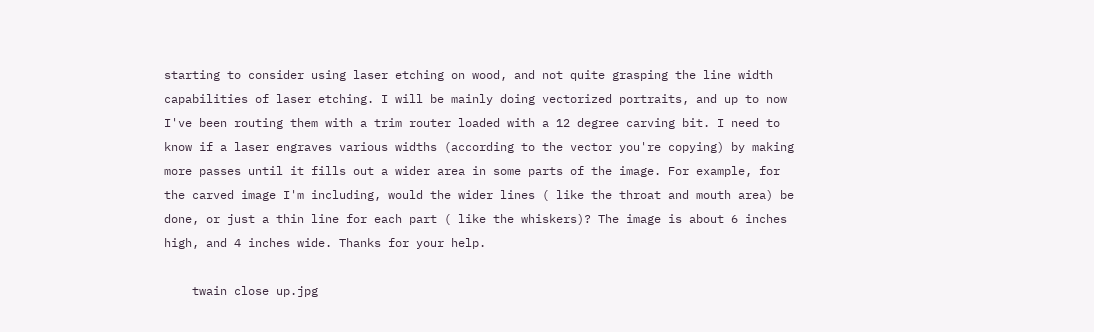starting to consider using laser etching on wood, and not quite grasping the line width capabilities of laser etching. I will be mainly doing vectorized portraits, and up to now I've been routing them with a trim router loaded with a 12 degree carving bit. I need to know if a laser engraves various widths (according to the vector you're copying) by making more passes until it fills out a wider area in some parts of the image. For example, for the carved image I'm including, would the wider lines ( like the throat and mouth area) be done, or just a thin line for each part ( like the whiskers)? The image is about 6 inches high, and 4 inches wide. Thanks for your help.

    twain close up.jpg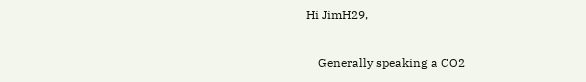Hi JimH29,

    Generally speaking a CO2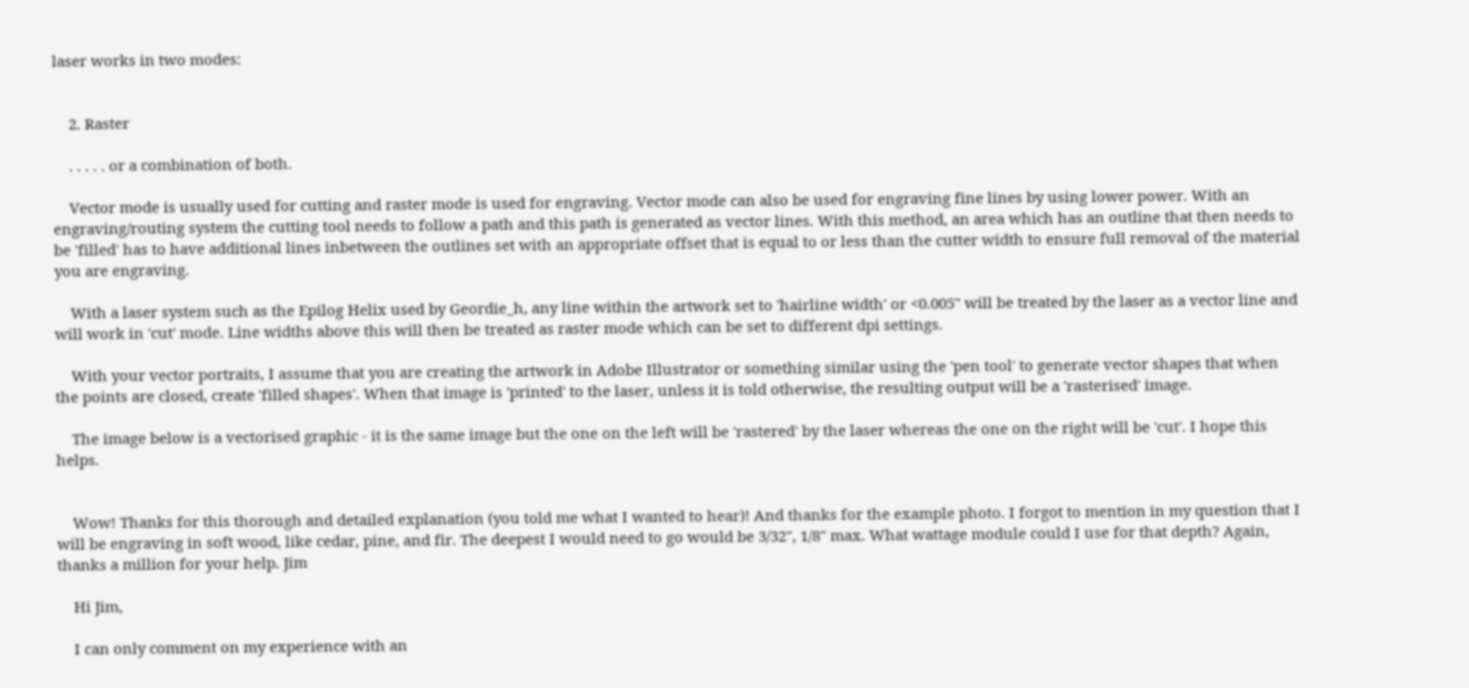laser works in two modes:


    2. Raster

    . . . . . or a combination of both.

    Vector mode is usually used for cutting and raster mode is used for engraving. Vector mode can also be used for engraving fine lines by using lower power. With an engraving/routing system the cutting tool needs to follow a path and this path is generated as vector lines. With this method, an area which has an outline that then needs to be 'filled' has to have additional lines inbetween the outlines set with an appropriate offset that is equal to or less than the cutter width to ensure full removal of the material you are engraving.

    With a laser system such as the Epilog Helix used by Geordie_h, any line within the artwork set to 'hairline width' or <0.005" will be treated by the laser as a vector line and will work in 'cut' mode. Line widths above this will then be treated as raster mode which can be set to different dpi settings.

    With your vector portraits, I assume that you are creating the artwork in Adobe Illustrator or something similar using the 'pen tool' to generate vector shapes that when the points are closed, create 'filled shapes'. When that image is 'printed' to the laser, unless it is told otherwise, the resulting output will be a 'rasterised' image.

    The image below is a vectorised graphic - it is the same image but the one on the left will be 'rastered' by the laser whereas the one on the right will be 'cut'. I hope this helps.


    Wow! Thanks for this thorough and detailed explanation (you told me what I wanted to hear)! And thanks for the example photo. I forgot to mention in my question that I will be engraving in soft wood, like cedar, pine, and fir. The deepest I would need to go would be 3/32", 1/8" max. What wattage module could I use for that depth? Again, thanks a million for your help. Jim

    Hi Jim,

    I can only comment on my experience with an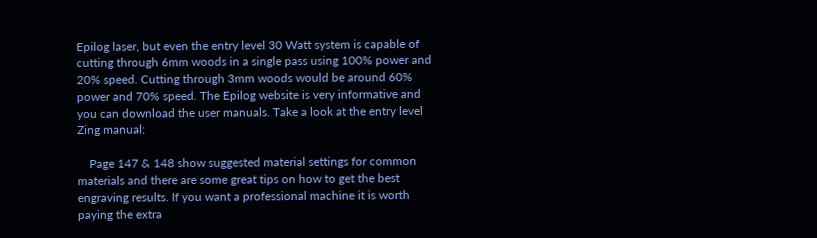Epilog laser, but even the entry level 30 Watt system is capable of cutting through 6mm woods in a single pass using 100% power and 20% speed. Cutting through 3mm woods would be around 60% power and 70% speed. The Epilog website is very informative and you can download the user manuals. Take a look at the entry level Zing manual:

    Page 147 & 148 show suggested material settings for common materials and there are some great tips on how to get the best engraving results. If you want a professional machine it is worth paying the extra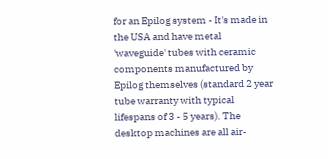for an Epilog system - It's made in the USA and have metal 'waveguide' tubes with ceramic components manufactured by Epilog themselves (standard 2 year tube warranty with typical lifespans of 3 - 5 years). The desktop machines are all air-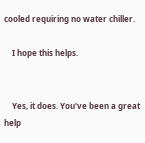cooled requiring no water chiller.

    I hope this helps.


    Yes, it does. You've been a great help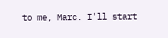to me, Marc. I'll start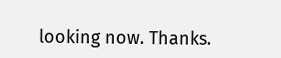looking now. Thanks.